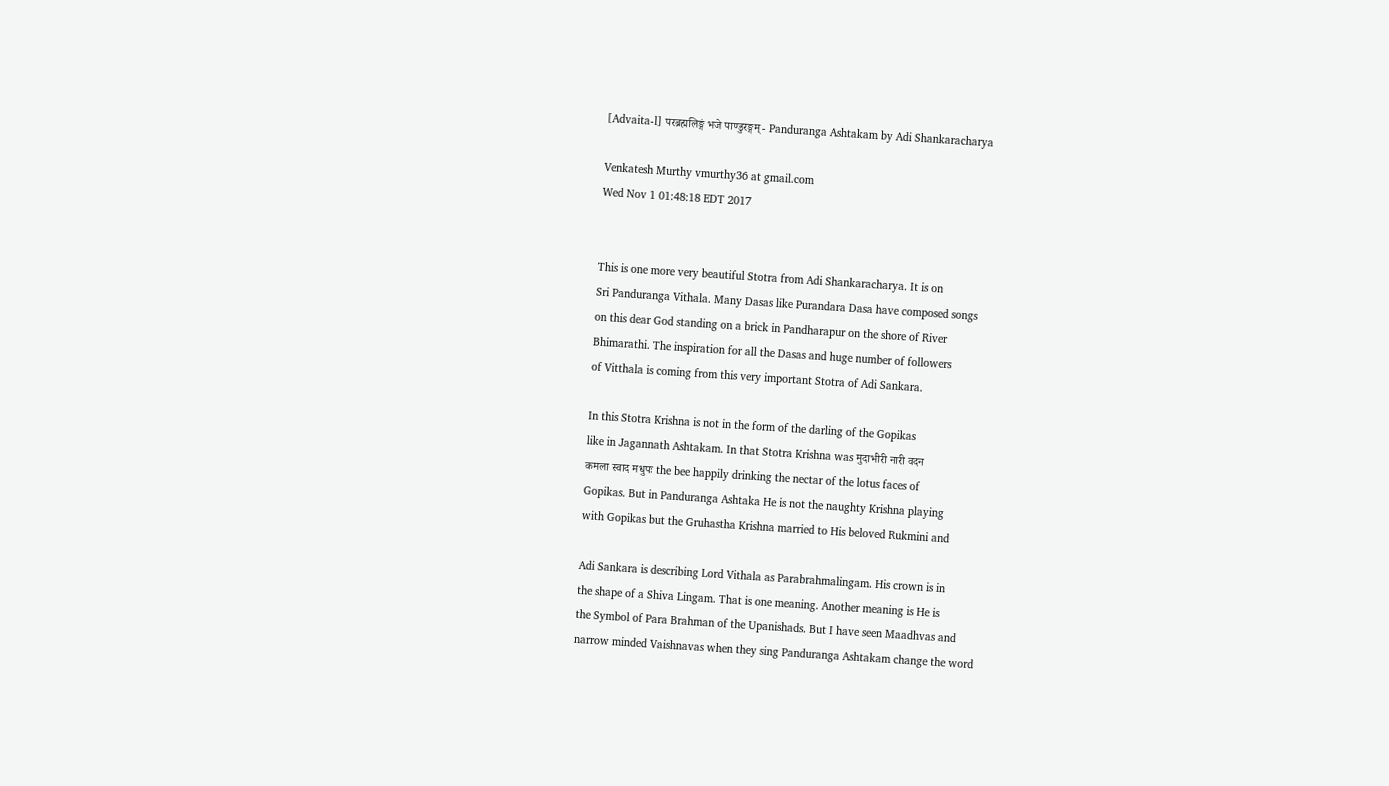[Advaita-l] परब्रह्मलिङ्गं भजे पाण्डुरङ्गम् - Panduranga Ashtakam by Adi Shankaracharya

Venkatesh Murthy vmurthy36 at gmail.com
Wed Nov 1 01:48:18 EDT 2017


This is one more very beautiful Stotra from Adi Shankaracharya. It is on
Sri Panduranga Vithala. Many Dasas like Purandara Dasa have composed songs
on this dear God standing on a brick in Pandharapur on the shore of River
Bhimarathi. The inspiration for all the Dasas and huge number of followers
of Vitthala is coming from this very important Stotra of Adi Sankara.

In this Stotra Krishna is not in the form of the darling of the Gopikas
like in Jagannath Ashtakam. In that Stotra Krishna was मुदाभीरी नारी वदन
कमला स्वाद मधुपः the bee happily drinking the nectar of the lotus faces of
Gopikas. But in Panduranga Ashtaka He is not the naughty Krishna playing
with Gopikas but the Gruhastha Krishna married to His beloved Rukmini and

Adi Sankara is describing Lord Vithala as Parabrahmalingam. His crown is in
the shape of a Shiva Lingam. That is one meaning. Another meaning is He is
the Symbol of Para Brahman of the Upanishads. But I have seen Maadhvas and
narrow minded Vaishnavas when they sing Panduranga Ashtakam change the word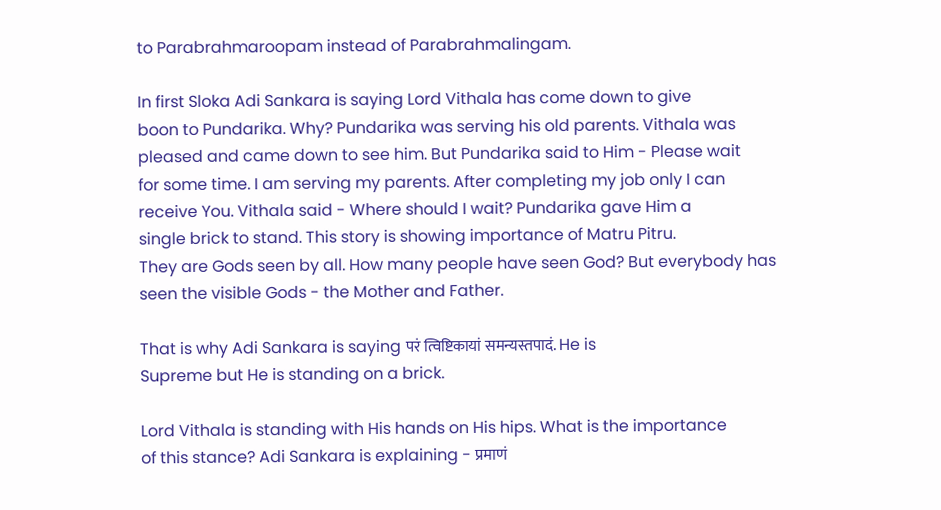to Parabrahmaroopam instead of Parabrahmalingam.

In first Sloka Adi Sankara is saying Lord Vithala has come down to give
boon to Pundarika. Why? Pundarika was serving his old parents. Vithala was
pleased and came down to see him. But Pundarika said to Him - Please wait
for some time. I am serving my parents. After completing my job only I can
receive You. Vithala said - Where should I wait? Pundarika gave Him a
single brick to stand. This story is showing importance of Matru Pitru.
They are Gods seen by all. How many people have seen God? But everybody has
seen the visible Gods - the Mother and Father.

That is why Adi Sankara is saying परं त्विष्टिकायां समन्यस्तपादं. He is
Supreme but He is standing on a brick.

Lord Vithala is standing with His hands on His hips. What is the importance
of this stance? Adi Sankara is explaining - प्रमाणं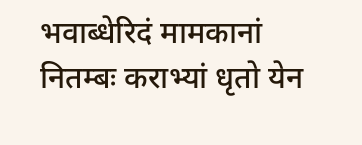भवाब्धेरिदं मामकानां
नितम्बः कराभ्यां धृतो येन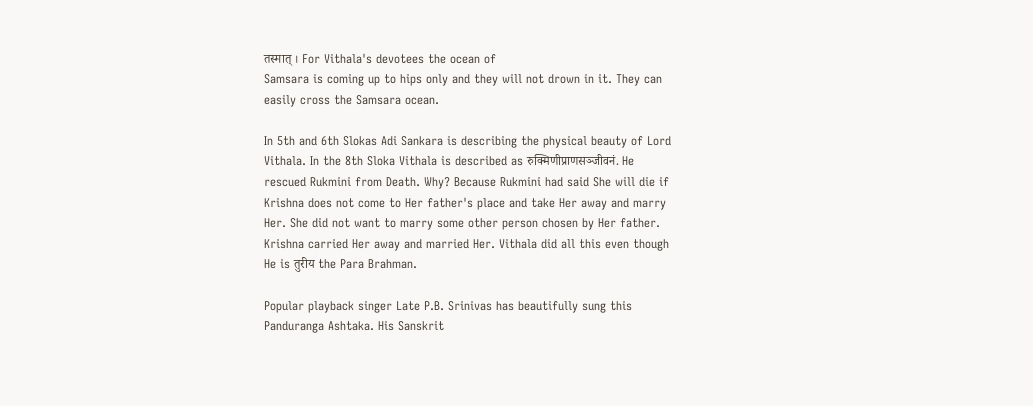तस्मात् । For Vithala's devotees the ocean of
Samsara is coming up to hips only and they will not drown in it. They can
easily cross the Samsara ocean.

In 5th and 6th Slokas Adi Sankara is describing the physical beauty of Lord
Vithala. In the 8th Sloka Vithala is described as रुक्मिणीप्राणसञ्जीवनं. He
rescued Rukmini from Death. Why? Because Rukmini had said She will die if
Krishna does not come to Her father's place and take Her away and marry
Her. She did not want to marry some other person chosen by Her father.
Krishna carried Her away and married Her. Vithala did all this even though
He is तुरीय the Para Brahman.

Popular playback singer Late P.B. Srinivas has beautifully sung this
Panduranga Ashtaka. His Sanskrit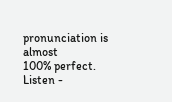pronunciation is almost
100% perfect. Listen -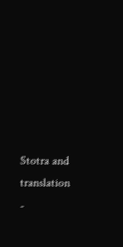Stotra and translation -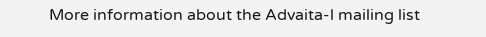More information about the Advaita-l mailing list